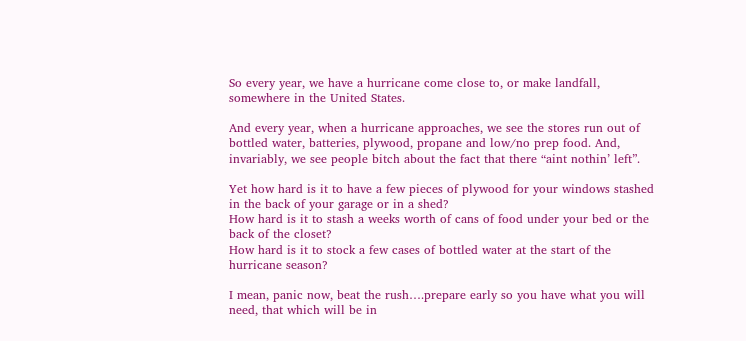So every year, we have a hurricane come close to, or make landfall, somewhere in the United States.

And every year, when a hurricane approaches, we see the stores run out of bottled water, batteries, plywood, propane and low/no prep food. And, invariably, we see people bitch about the fact that there “aint nothin’ left”.

Yet how hard is it to have a few pieces of plywood for your windows stashed in the back of your garage or in a shed?
How hard is it to stash a weeks worth of cans of food under your bed or the back of the closet?
How hard is it to stock a few cases of bottled water at the start of the hurricane season?

I mean, panic now, beat the rush….prepare early so you have what you will need, that which will be in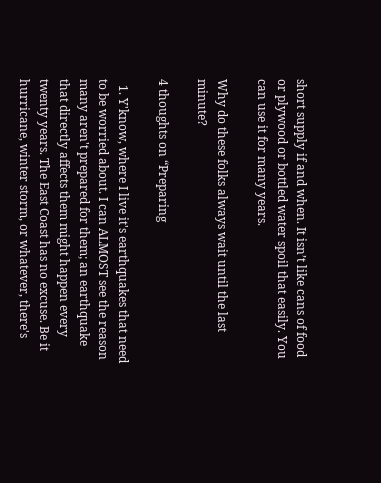short supply if and when. It isn’t like cans of food or plywood or bottled water spoil that easily. You can use it for many years.

Why do these folks always wait until the last minute?

4 thoughts on “Preparing

  1. Y'know, where I live it's earthquakes that need to be worried about. I can ALMOST see the reason many aren't prepared for them; an earthquake that directly affects them might happen every twenty years. The East Coast has no excuse. Be it hurricane, winter storm, or whatever, there's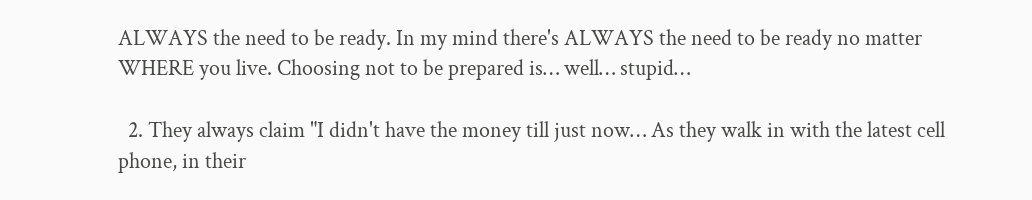ALWAYS the need to be ready. In my mind there's ALWAYS the need to be ready no matter WHERE you live. Choosing not to be prepared is… well… stupid…

  2. They always claim "I didn't have the money till just now… As they walk in with the latest cell phone, in their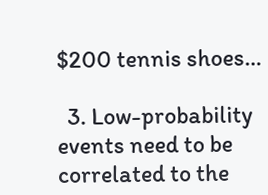$200 tennis shoes…

  3. Low-probability events need to be correlated to the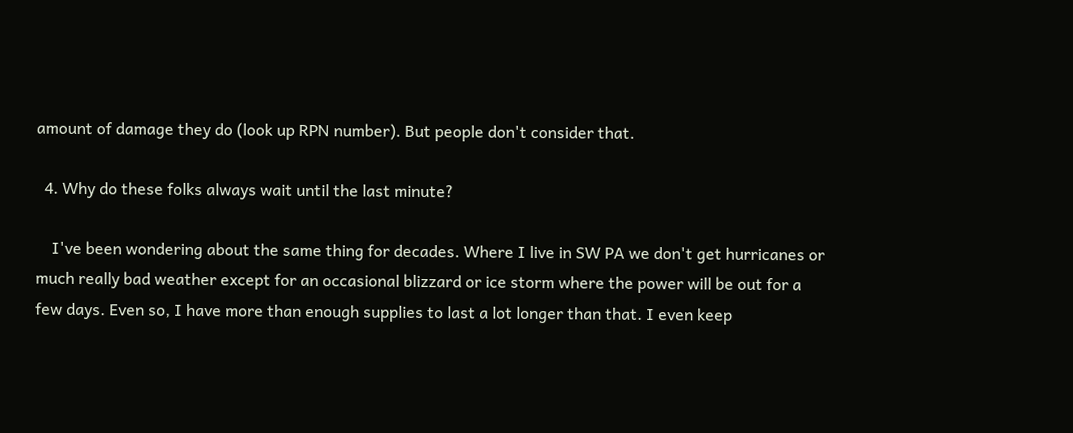amount of damage they do (look up RPN number). But people don't consider that.

  4. Why do these folks always wait until the last minute?

    I've been wondering about the same thing for decades. Where I live in SW PA we don't get hurricanes or much really bad weather except for an occasional blizzard or ice storm where the power will be out for a few days. Even so, I have more than enough supplies to last a lot longer than that. I even keep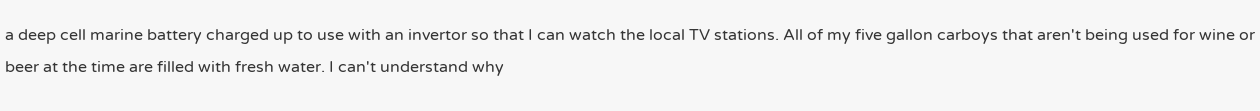a deep cell marine battery charged up to use with an invertor so that I can watch the local TV stations. All of my five gallon carboys that aren't being used for wine or beer at the time are filled with fresh water. I can't understand why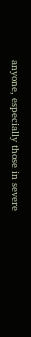anyone, especially those in severe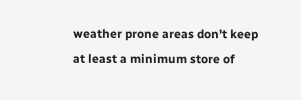weather prone areas don't keep at least a minimum store of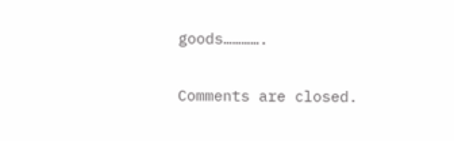goods………….

Comments are closed.